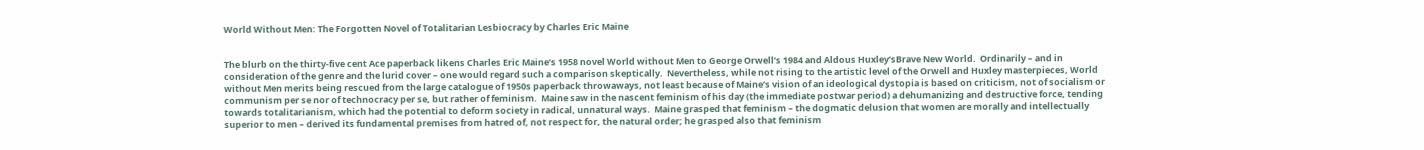World Without Men: The Forgotten Novel of Totalitarian Lesbiocracy by Charles Eric Maine


The blurb on the thirty-five cent Ace paperback likens Charles Eric Maine’s 1958 novel World without Men to George Orwell’s 1984 and Aldous Huxley’sBrave New World.  Ordinarily – and in consideration of the genre and the lurid cover – one would regard such a comparison skeptically.  Nevertheless, while not rising to the artistic level of the Orwell and Huxley masterpieces, World without Men merits being rescued from the large catalogue of 1950s paperback throwaways, not least because of Maine’s vision of an ideological dystopia is based on criticism, not of socialism or communism per se nor of technocracy per se, but rather of feminism.  Maine saw in the nascent feminism of his day (the immediate postwar period) a dehumanizing and destructive force, tending towards totalitarianism, which had the potential to deform society in radical, unnatural ways.  Maine grasped that feminism – the dogmatic delusion that women are morally and intellectually superior to men – derived its fundamental premises from hatred of, not respect for, the natural order; he grasped also that feminism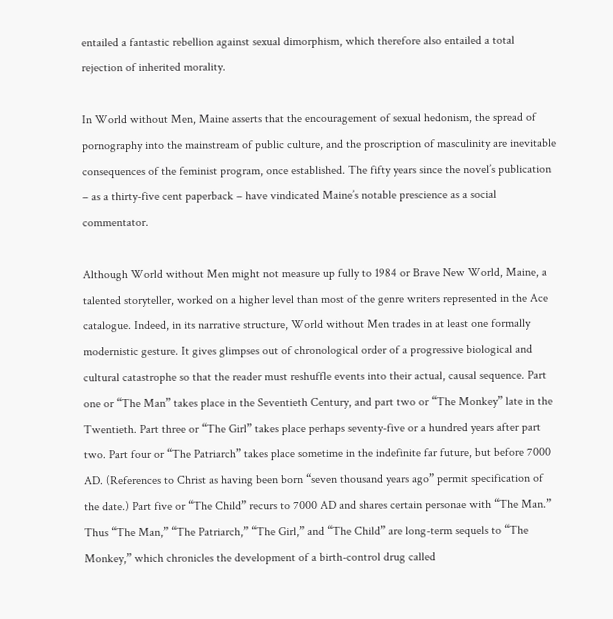entailed a fantastic rebellion against sexual dimorphism, which therefore also entailed a total rejection of inherited morality.

In World without Men, Maine asserts that the encouragement of sexual hedonism, the spread of pornography into the mainstream of public culture, and the proscription of masculinity are inevitable consequences of the feminist program, once established. The fifty years since the novel’s publication – as a thirty-five cent paperback – have vindicated Maine’s notable prescience as a social commentator.

Although World without Men might not measure up fully to 1984 or Brave New World, Maine, a talented storyteller, worked on a higher level than most of the genre writers represented in the Ace catalogue. Indeed, in its narrative structure, World without Men trades in at least one formally modernistic gesture. It gives glimpses out of chronological order of a progressive biological and cultural catastrophe so that the reader must reshuffle events into their actual, causal sequence. Part one or “The Man” takes place in the Seventieth Century, and part two or “The Monkey” late in the Twentieth. Part three or “The Girl” takes place perhaps seventy-five or a hundred years after part two. Part four or “The Patriarch” takes place sometime in the indefinite far future, but before 7000 AD. (References to Christ as having been born “seven thousand years ago” permit specification of the date.) Part five or “The Child” recurs to 7000 AD and shares certain personae with “The Man.” Thus “The Man,” “The Patriarch,” “The Girl,” and “The Child” are long-term sequels to “The Monkey,” which chronicles the development of a birth-control drug called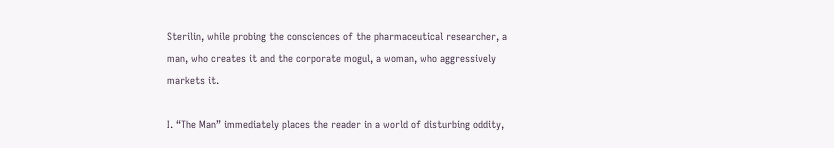Sterilin, while probing the consciences of the pharmaceutical researcher, a man, who creates it and the corporate mogul, a woman, who aggressively markets it.

I. “The Man” immediately places the reader in a world of disturbing oddity,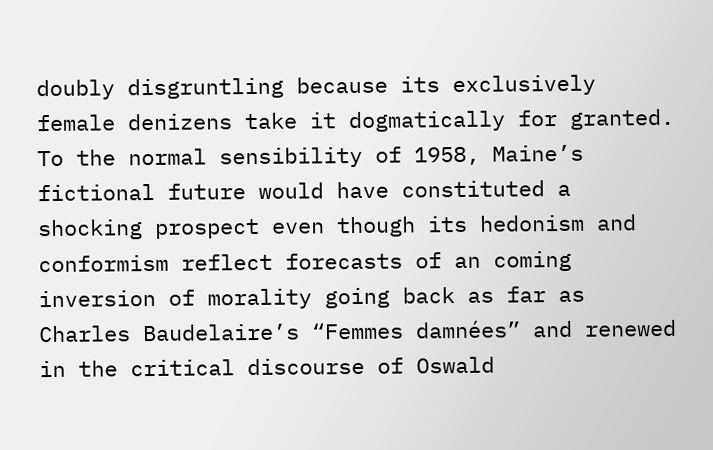doubly disgruntling because its exclusively female denizens take it dogmatically for granted. To the normal sensibility of 1958, Maine’s fictional future would have constituted a shocking prospect even though its hedonism and conformism reflect forecasts of an coming inversion of morality going back as far as Charles Baudelaire’s “Femmes damnées” and renewed in the critical discourse of Oswald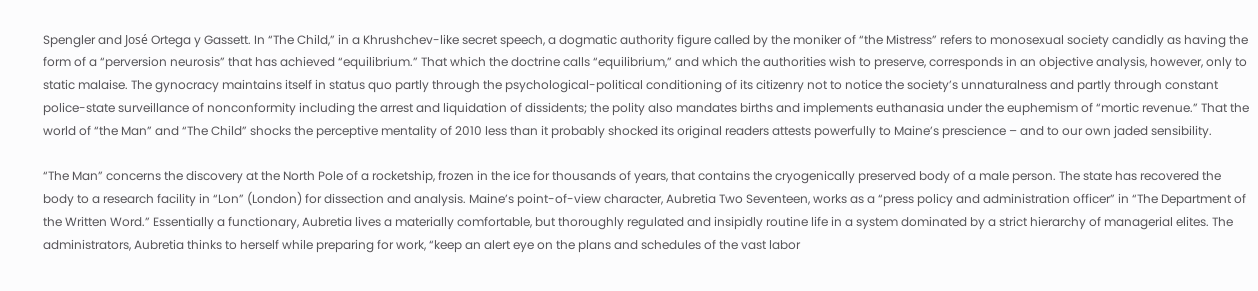Spengler and José Ortega y Gassett. In “The Child,” in a Khrushchev-like secret speech, a dogmatic authority figure called by the moniker of “the Mistress” refers to monosexual society candidly as having the form of a “perversion neurosis” that has achieved “equilibrium.” That which the doctrine calls “equilibrium,” and which the authorities wish to preserve, corresponds in an objective analysis, however, only to static malaise. The gynocracy maintains itself in status quo partly through the psychological-political conditioning of its citizenry not to notice the society’s unnaturalness and partly through constant police-state surveillance of nonconformity including the arrest and liquidation of dissidents; the polity also mandates births and implements euthanasia under the euphemism of “mortic revenue.” That the world of “the Man” and “The Child” shocks the perceptive mentality of 2010 less than it probably shocked its original readers attests powerfully to Maine’s prescience – and to our own jaded sensibility.

“The Man” concerns the discovery at the North Pole of a rocketship, frozen in the ice for thousands of years, that contains the cryogenically preserved body of a male person. The state has recovered the body to a research facility in “Lon” (London) for dissection and analysis. Maine’s point-of-view character, Aubretia Two Seventeen, works as a “press policy and administration officer” in “The Department of the Written Word.” Essentially a functionary, Aubretia lives a materially comfortable, but thoroughly regulated and insipidly routine life in a system dominated by a strict hierarchy of managerial elites. The administrators, Aubretia thinks to herself while preparing for work, “keep an alert eye on the plans and schedules of the vast labor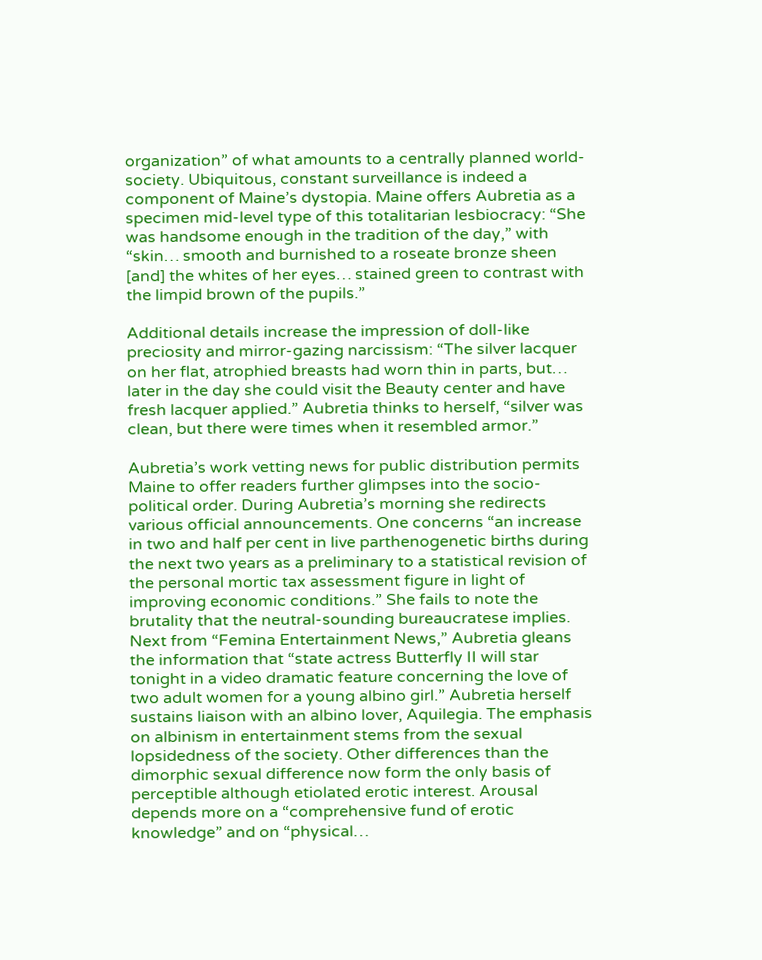organization” of what amounts to a centrally planned world-society. Ubiquitous, constant surveillance is indeed a component of Maine’s dystopia. Maine offers Aubretia as a specimen mid-level type of this totalitarian lesbiocracy: “She was handsome enough in the tradition of the day,” with “skin… smooth and burnished to a roseate bronze sheen [and] the whites of her eyes… stained green to contrast with the limpid brown of the pupils.”

Additional details increase the impression of doll-like preciosity and mirror-gazing narcissism: “The silver lacquer on her flat, atrophied breasts had worn thin in parts, but… later in the day she could visit the Beauty center and have fresh lacquer applied.” Aubretia thinks to herself, “silver was clean, but there were times when it resembled armor.”

Aubretia’s work vetting news for public distribution permits Maine to offer readers further glimpses into the socio-political order. During Aubretia’s morning she redirects various official announcements. One concerns “an increase in two and half per cent in live parthenogenetic births during the next two years as a preliminary to a statistical revision of the personal mortic tax assessment figure in light of improving economic conditions.” She fails to note the brutality that the neutral-sounding bureaucratese implies. Next from “Femina Entertainment News,” Aubretia gleans the information that “state actress Butterfly II will star tonight in a video dramatic feature concerning the love of two adult women for a young albino girl.” Aubretia herself sustains liaison with an albino lover, Aquilegia. The emphasis on albinism in entertainment stems from the sexual lopsidedness of the society. Other differences than the dimorphic sexual difference now form the only basis of perceptible although etiolated erotic interest. Arousal depends more on a “comprehensive fund of erotic knowledge” and on “physical…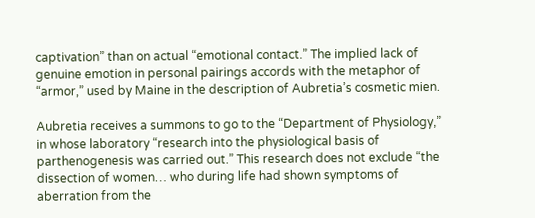captivation” than on actual “emotional contact.” The implied lack of genuine emotion in personal pairings accords with the metaphor of “armor,” used by Maine in the description of Aubretia’s cosmetic mien.

Aubretia receives a summons to go to the “Department of Physiology,” in whose laboratory “research into the physiological basis of parthenogenesis was carried out.” This research does not exclude “the dissection of women… who during life had shown symptoms of aberration from the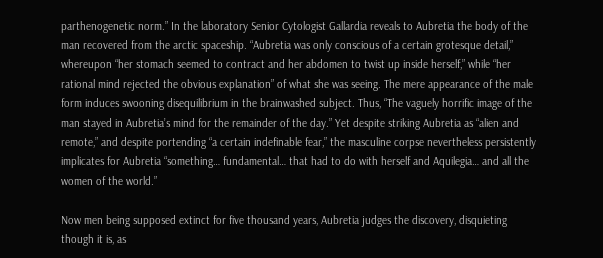parthenogenetic norm.” In the laboratory Senior Cytologist Gallardia reveals to Aubretia the body of the man recovered from the arctic spaceship. “Aubretia was only conscious of a certain grotesque detail,” whereupon “her stomach seemed to contract and her abdomen to twist up inside herself,” while “her rational mind rejected the obvious explanation” of what she was seeing. The mere appearance of the male form induces swooning disequilibrium in the brainwashed subject. Thus, “The vaguely horrific image of the man stayed in Aubretia’s mind for the remainder of the day.” Yet despite striking Aubretia as “alien and remote,” and despite portending “a certain indefinable fear,” the masculine corpse nevertheless persistently implicates for Aubretia “something… fundamental… that had to do with herself and Aquilegia… and all the women of the world.”

Now men being supposed extinct for five thousand years, Aubretia judges the discovery, disquieting though it is, as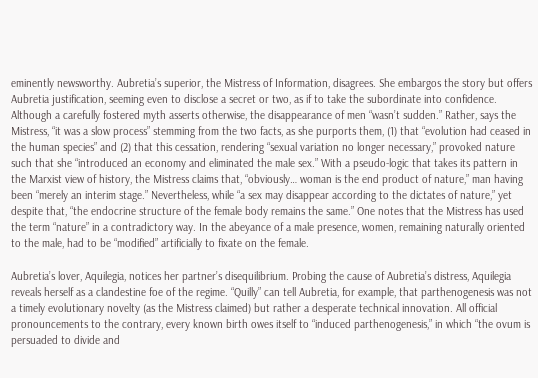eminently newsworthy. Aubretia’s superior, the Mistress of Information, disagrees. She embargos the story but offers Aubretia justification, seeming even to disclose a secret or two, as if to take the subordinate into confidence. Although a carefully fostered myth asserts otherwise, the disappearance of men “wasn’t sudden.” Rather, says the Mistress, “it was a slow process” stemming from the two facts, as she purports them, (1) that “evolution had ceased in the human species” and (2) that this cessation, rendering “sexual variation no longer necessary,” provoked nature such that she “introduced an economy and eliminated the male sex.” With a pseudo-logic that takes its pattern in the Marxist view of history, the Mistress claims that, “obviously… woman is the end product of nature,” man having been “merely an interim stage.” Nevertheless, while “a sex may disappear according to the dictates of nature,” yet despite that, “the endocrine structure of the female body remains the same.” One notes that the Mistress has used the term “nature” in a contradictory way. In the abeyance of a male presence, women, remaining naturally oriented to the male, had to be “modified” artificially to fixate on the female.

Aubretia’s lover, Aquilegia, notices her partner’s disequilibrium. Probing the cause of Aubretia’s distress, Aquilegia reveals herself as a clandestine foe of the regime. “Quilly” can tell Aubretia, for example, that parthenogenesis was not a timely evolutionary novelty (as the Mistress claimed) but rather a desperate technical innovation. All official pronouncements to the contrary, every known birth owes itself to “induced parthenogenesis,” in which “the ovum is persuaded to divide and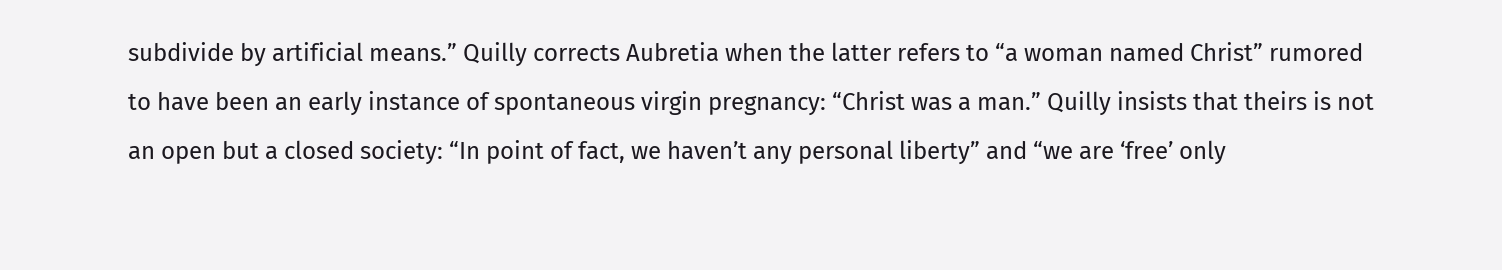subdivide by artificial means.” Quilly corrects Aubretia when the latter refers to “a woman named Christ” rumored to have been an early instance of spontaneous virgin pregnancy: “Christ was a man.” Quilly insists that theirs is not an open but a closed society: “In point of fact, we haven’t any personal liberty” and “we are ‘free’ only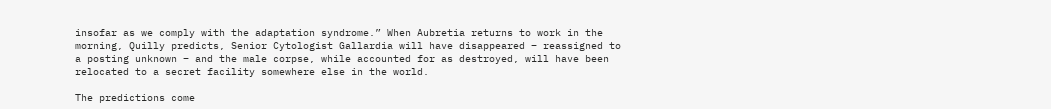insofar as we comply with the adaptation syndrome.” When Aubretia returns to work in the morning, Quilly predicts, Senior Cytologist Gallardia will have disappeared – reassigned to a posting unknown – and the male corpse, while accounted for as destroyed, will have been relocated to a secret facility somewhere else in the world.

The predictions come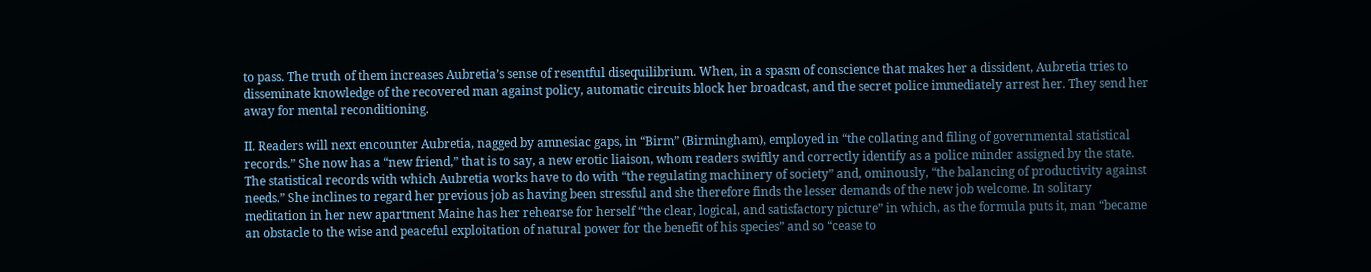to pass. The truth of them increases Aubretia’s sense of resentful disequilibrium. When, in a spasm of conscience that makes her a dissident, Aubretia tries to disseminate knowledge of the recovered man against policy, automatic circuits block her broadcast, and the secret police immediately arrest her. They send her away for mental reconditioning.

II. Readers will next encounter Aubretia, nagged by amnesiac gaps, in “Birm” (Birmingham), employed in “the collating and filing of governmental statistical records.” She now has a “new friend,” that is to say, a new erotic liaison, whom readers swiftly and correctly identify as a police minder assigned by the state. The statistical records with which Aubretia works have to do with “the regulating machinery of society” and, ominously, “the balancing of productivity against needs.” She inclines to regard her previous job as having been stressful and she therefore finds the lesser demands of the new job welcome. In solitary meditation in her new apartment Maine has her rehearse for herself “the clear, logical, and satisfactory picture” in which, as the formula puts it, man “became an obstacle to the wise and peaceful exploitation of natural power for the benefit of his species” and so “cease to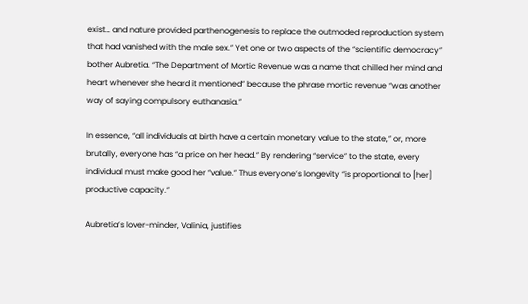exist… and nature provided parthenogenesis to replace the outmoded reproduction system that had vanished with the male sex.” Yet one or two aspects of the “scientific democracy” bother Aubretia. “The Department of Mortic Revenue was a name that chilled her mind and heart whenever she heard it mentioned” because the phrase mortic revenue “was another way of saying compulsory euthanasia.”

In essence, “all individuals at birth have a certain monetary value to the state,” or, more brutally, everyone has “a price on her head.” By rendering “service” to the state, every individual must make good her “value.” Thus everyone’s longevity “is proportional to [her] productive capacity.”

Aubretia’s lover-minder, Valinia, justifies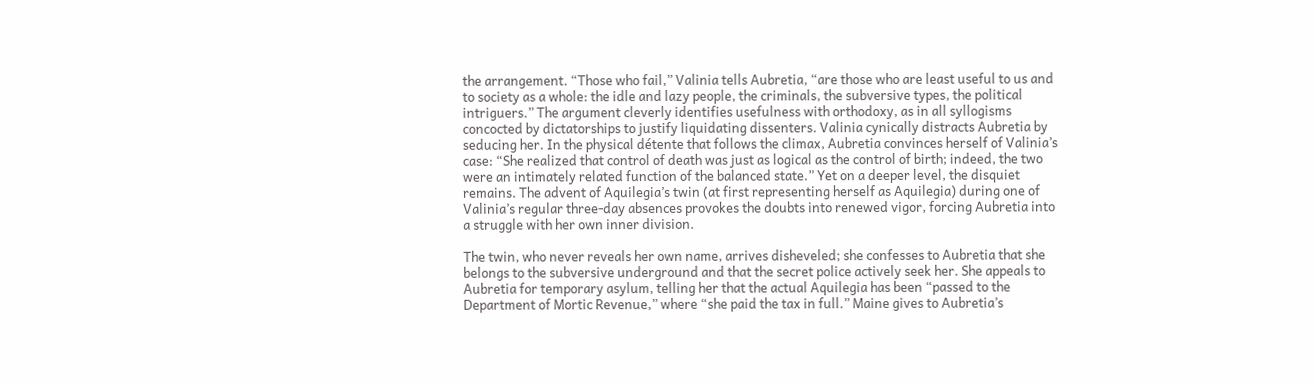the arrangement. “Those who fail,” Valinia tells Aubretia, “are those who are least useful to us and to society as a whole: the idle and lazy people, the criminals, the subversive types, the political intriguers.” The argument cleverly identifies usefulness with orthodoxy, as in all syllogisms concocted by dictatorships to justify liquidating dissenters. Valinia cynically distracts Aubretia by seducing her. In the physical détente that follows the climax, Aubretia convinces herself of Valinia’s case: “She realized that control of death was just as logical as the control of birth; indeed, the two were an intimately related function of the balanced state.” Yet on a deeper level, the disquiet remains. The advent of Aquilegia’s twin (at first representing herself as Aquilegia) during one of Valinia’s regular three-day absences provokes the doubts into renewed vigor, forcing Aubretia into a struggle with her own inner division.

The twin, who never reveals her own name, arrives disheveled; she confesses to Aubretia that she belongs to the subversive underground and that the secret police actively seek her. She appeals to Aubretia for temporary asylum, telling her that the actual Aquilegia has been “passed to the Department of Mortic Revenue,” where “she paid the tax in full.” Maine gives to Aubretia’s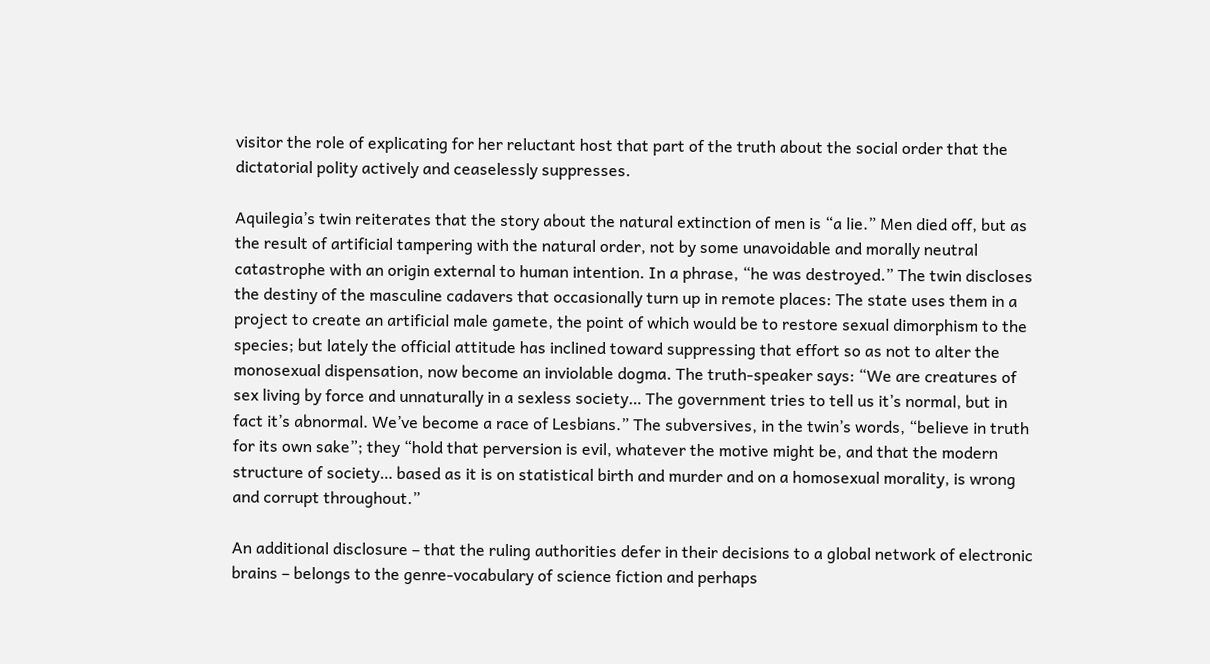visitor the role of explicating for her reluctant host that part of the truth about the social order that the dictatorial polity actively and ceaselessly suppresses.

Aquilegia’s twin reiterates that the story about the natural extinction of men is “a lie.” Men died off, but as the result of artificial tampering with the natural order, not by some unavoidable and morally neutral catastrophe with an origin external to human intention. In a phrase, “he was destroyed.” The twin discloses the destiny of the masculine cadavers that occasionally turn up in remote places: The state uses them in a project to create an artificial male gamete, the point of which would be to restore sexual dimorphism to the species; but lately the official attitude has inclined toward suppressing that effort so as not to alter the monosexual dispensation, now become an inviolable dogma. The truth-speaker says: “We are creatures of sex living by force and unnaturally in a sexless society… The government tries to tell us it’s normal, but in fact it’s abnormal. We’ve become a race of Lesbians.” The subversives, in the twin’s words, “believe in truth for its own sake”; they “hold that perversion is evil, whatever the motive might be, and that the modern structure of society… based as it is on statistical birth and murder and on a homosexual morality, is wrong and corrupt throughout.”

An additional disclosure – that the ruling authorities defer in their decisions to a global network of electronic brains – belongs to the genre-vocabulary of science fiction and perhaps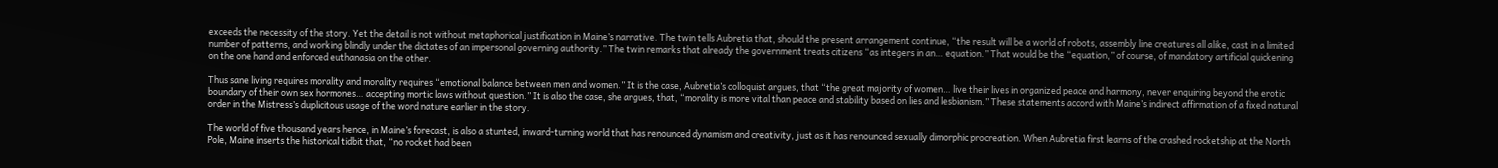exceeds the necessity of the story. Yet the detail is not without metaphorical justification in Maine’s narrative. The twin tells Aubretia that, should the present arrangement continue, “the result will be a world of robots, assembly line creatures all alike, cast in a limited number of patterns, and working blindly under the dictates of an impersonal governing authority.” The twin remarks that already the government treats citizens “as integers in an… equation.” That would be the “equation,” of course, of mandatory artificial quickening on the one hand and enforced euthanasia on the other.

Thus sane living requires morality and morality requires “emotional balance between men and women.” It is the case, Aubretia’s colloquist argues, that “the great majority of women… live their lives in organized peace and harmony, never enquiring beyond the erotic boundary of their own sex hormones… accepting mortic laws without question.” It is also the case, she argues, that, “morality is more vital than peace and stability based on lies and lesbianism.” These statements accord with Maine’s indirect affirmation of a fixed natural order in the Mistress’s duplicitous usage of the word nature earlier in the story.

The world of five thousand years hence, in Maine’s forecast, is also a stunted, inward-turning world that has renounced dynamism and creativity, just as it has renounced sexually dimorphic procreation. When Aubretia first learns of the crashed rocketship at the North Pole, Maine inserts the historical tidbit that, “no rocket had been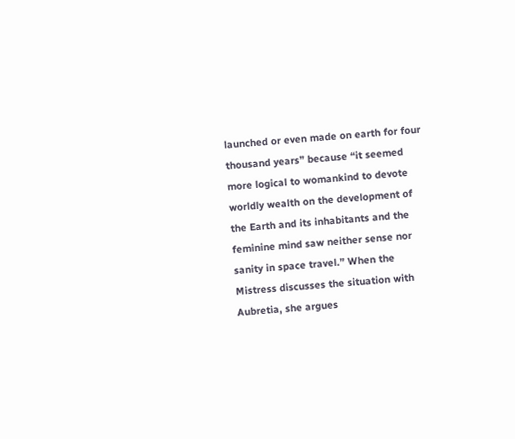launched or even made on earth for four thousand years” because “it seemed more logical to womankind to devote worldly wealth on the development of the Earth and its inhabitants and the feminine mind saw neither sense nor sanity in space travel.” When the Mistress discusses the situation with Aubretia, she argues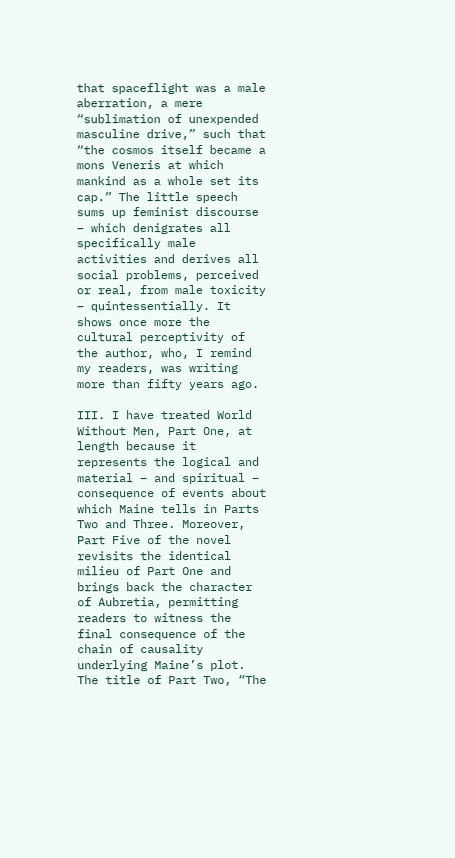that spaceflight was a male aberration, a mere “sublimation of unexpended masculine drive,” such that “the cosmos itself became a mons Veneris at which mankind as a whole set its cap.” The little speech sums up feminist discourse – which denigrates all specifically male activities and derives all social problems, perceived or real, from male toxicity – quintessentially. It shows once more the cultural perceptivity of the author, who, I remind my readers, was writing more than fifty years ago.

III. I have treated World Without Men, Part One, at length because it represents the logical and material – and spiritual – consequence of events about which Maine tells in Parts Two and Three. Moreover, Part Five of the novel revisits the identical milieu of Part One and brings back the character of Aubretia, permitting readers to witness the final consequence of the chain of causality underlying Maine’s plot. The title of Part Two, “The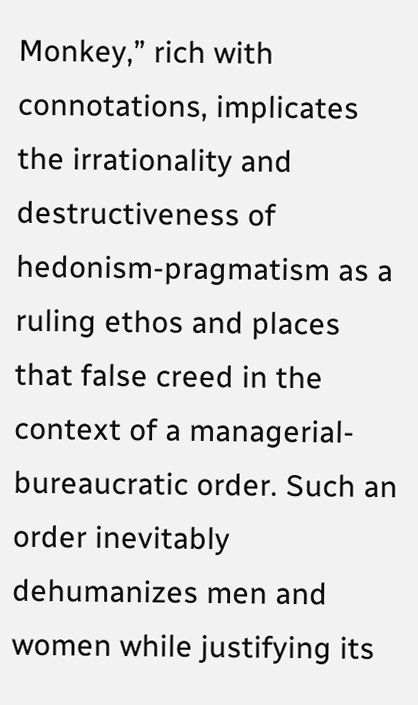Monkey,” rich with connotations, implicates the irrationality and destructiveness of hedonism-pragmatism as a ruling ethos and places that false creed in the context of a managerial-bureaucratic order. Such an order inevitably dehumanizes men and women while justifying its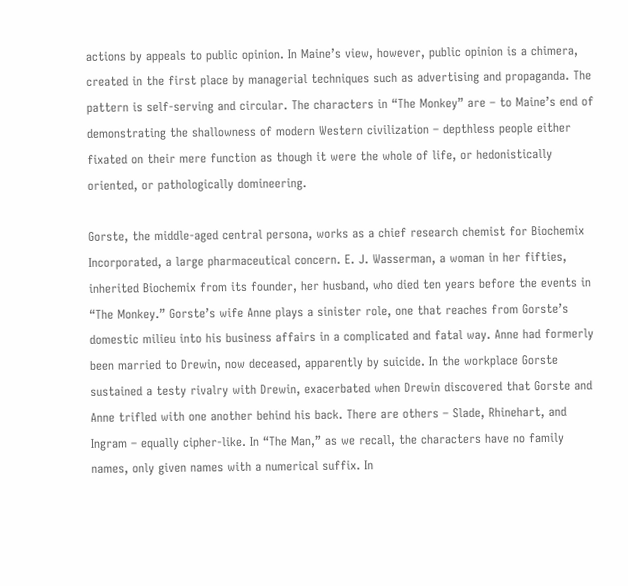actions by appeals to public opinion. In Maine’s view, however, public opinion is a chimera, created in the first place by managerial techniques such as advertising and propaganda. The pattern is self-serving and circular. The characters in “The Monkey” are – to Maine’s end of demonstrating the shallowness of modern Western civilization – depthless people either fixated on their mere function as though it were the whole of life, or hedonistically oriented, or pathologically domineering.

Gorste, the middle-aged central persona, works as a chief research chemist for Biochemix Incorporated, a large pharmaceutical concern. E. J. Wasserman, a woman in her fifties, inherited Biochemix from its founder, her husband, who died ten years before the events in “The Monkey.” Gorste’s wife Anne plays a sinister role, one that reaches from Gorste’s domestic milieu into his business affairs in a complicated and fatal way. Anne had formerly been married to Drewin, now deceased, apparently by suicide. In the workplace Gorste sustained a testy rivalry with Drewin, exacerbated when Drewin discovered that Gorste and Anne trifled with one another behind his back. There are others – Slade, Rhinehart, and Ingram – equally cipher-like. In “The Man,” as we recall, the characters have no family names, only given names with a numerical suffix. In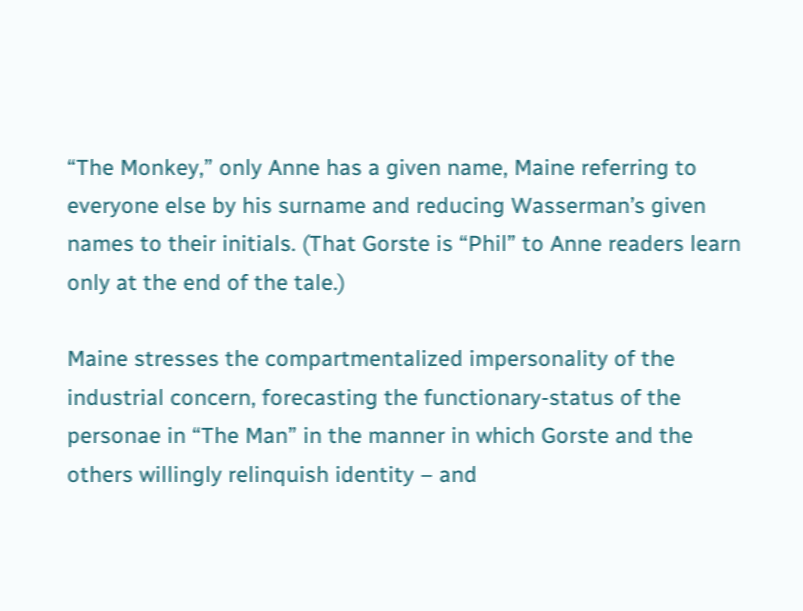“The Monkey,” only Anne has a given name, Maine referring to everyone else by his surname and reducing Wasserman’s given names to their initials. (That Gorste is “Phil” to Anne readers learn only at the end of the tale.)

Maine stresses the compartmentalized impersonality of the industrial concern, forecasting the functionary-status of the personae in “The Man” in the manner in which Gorste and the others willingly relinquish identity – and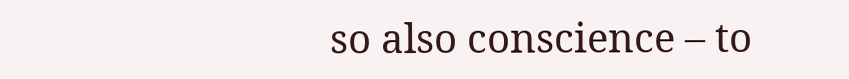so also conscience – to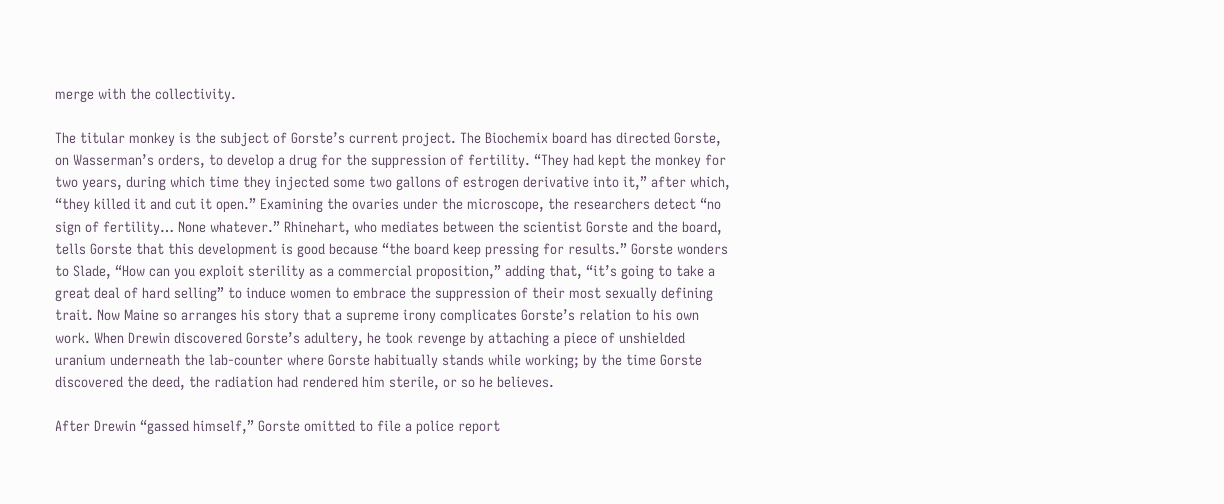merge with the collectivity.

The titular monkey is the subject of Gorste’s current project. The Biochemix board has directed Gorste, on Wasserman’s orders, to develop a drug for the suppression of fertility. “They had kept the monkey for two years, during which time they injected some two gallons of estrogen derivative into it,” after which, “they killed it and cut it open.” Examining the ovaries under the microscope, the researchers detect “no sign of fertility… None whatever.” Rhinehart, who mediates between the scientist Gorste and the board, tells Gorste that this development is good because “the board keep pressing for results.” Gorste wonders to Slade, “How can you exploit sterility as a commercial proposition,” adding that, “it’s going to take a great deal of hard selling” to induce women to embrace the suppression of their most sexually defining trait. Now Maine so arranges his story that a supreme irony complicates Gorste’s relation to his own work. When Drewin discovered Gorste’s adultery, he took revenge by attaching a piece of unshielded uranium underneath the lab-counter where Gorste habitually stands while working; by the time Gorste discovered the deed, the radiation had rendered him sterile, or so he believes.

After Drewin “gassed himself,” Gorste omitted to file a police report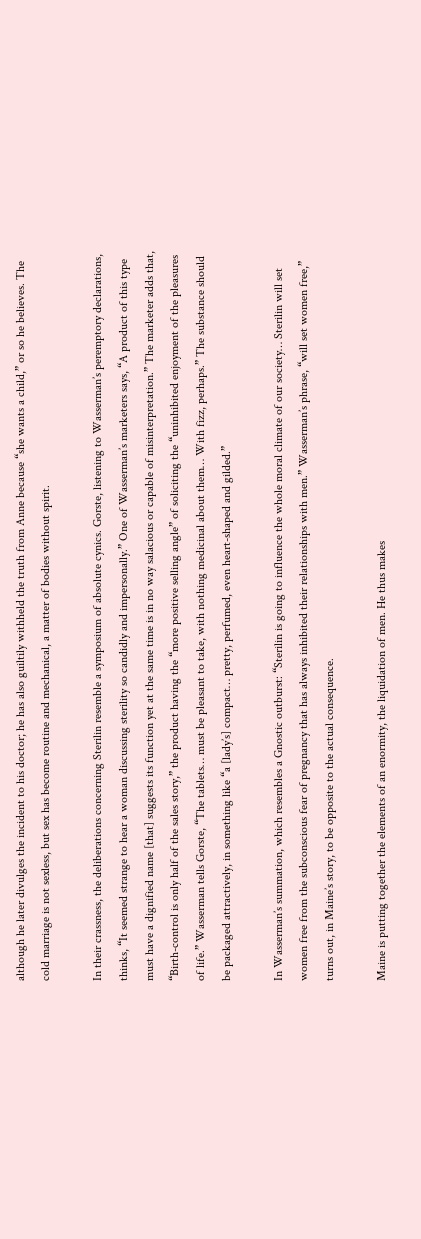although he later divulges the incident to his doctor; he has also guiltily withheld the truth from Anne because “she wants a child,” or so he believes. The cold marriage is not sexless, but sex has become routine and mechanical, a matter of bodies without spirit.

In their crassness, the deliberations concerning Sterilin resemble a symposium of absolute cynics. Gorste, listening to Wasserman’s peremptory declarations, thinks, “It seemed strange to hear a woman discussing sterility so candidly and impersonally.” One of Wasserman’s marketers says, “A product of this type must have a dignified name [that] suggests its function yet at the same time is in no way salacious or capable of misinterpretation.” The marketer adds that, “Birth-control is only half of the sales story,” the product having the “more positive selling angle” of soliciting the “uninhibited enjoyment of the pleasures of life.” Wasserman tells Gorste, “The tablets… must be pleasant to take, with nothing medicinal about them… With fizz, perhaps.” The substance should be packaged attractively, in something like “a [lady’s] compact… pretty, perfumed, even heart-shaped and gilded.”

In Wasserman’s summation, which resembles a Gnostic outburst: “Sterilin is going to influence the whole moral climate of our society… Sterilin will set women free from the subconscious fear of pregnancy that has always inhibited their relationships with men.” Wasserman’s phrase, “will set women free,” turns out, in Maine’s story, to be opposite to the actual consequence.

Maine is putting together the elements of an enormity, the liquidation of men. He thus makes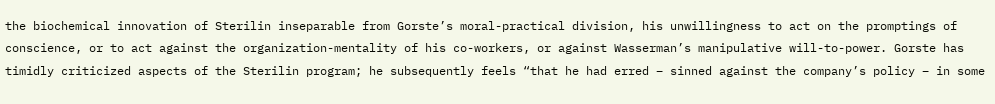the biochemical innovation of Sterilin inseparable from Gorste’s moral-practical division, his unwillingness to act on the promptings of conscience, or to act against the organization-mentality of his co-workers, or against Wasserman’s manipulative will-to-power. Gorste has timidly criticized aspects of the Sterilin program; he subsequently feels “that he had erred – sinned against the company’s policy – in some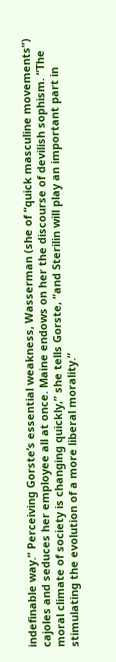indefinable way.” Perceiving Gorste’s essential weakness, Wasserman (she of “quick masculine movements”) cajoles and seduces her employee all at once. Maine endows on her the discourse of devilish sophism. “The moral climate of society is changing quickly,” she tells Gorste, “and Sterilin will play an important part in stimulating the evolution of a more liberal morality.”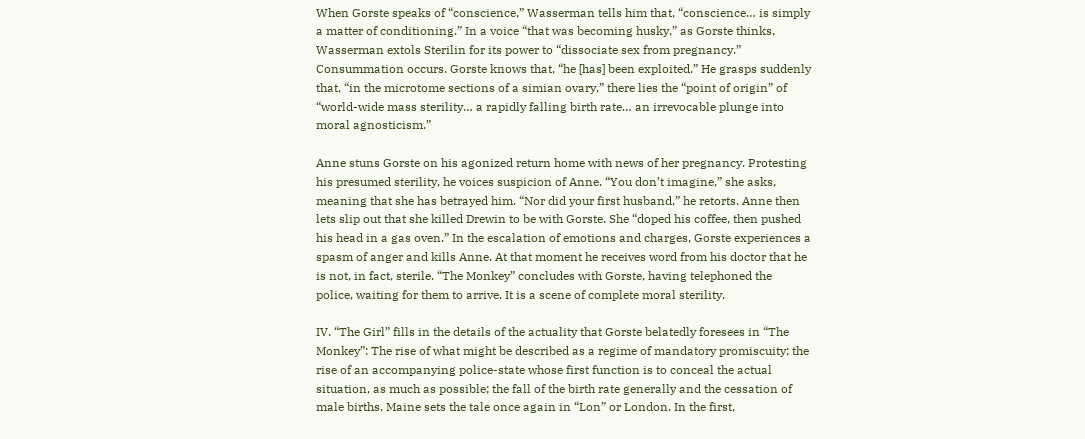When Gorste speaks of “conscience,” Wasserman tells him that, “conscience… is simply a matter of conditioning.” In a voice “that was becoming husky,” as Gorste thinks, Wasserman extols Sterilin for its power to “dissociate sex from pregnancy.” Consummation occurs. Gorste knows that, “he [has] been exploited.” He grasps suddenly that, “in the microtome sections of a simian ovary,” there lies the “point of origin” of “world-wide mass sterility… a rapidly falling birth rate… an irrevocable plunge into moral agnosticism.”

Anne stuns Gorste on his agonized return home with news of her pregnancy. Protesting his presumed sterility, he voices suspicion of Anne. “You don’t imagine,” she asks, meaning that she has betrayed him. “Nor did your first husband,” he retorts. Anne then lets slip out that she killed Drewin to be with Gorste. She “doped his coffee, then pushed his head in a gas oven.” In the escalation of emotions and charges, Gorste experiences a spasm of anger and kills Anne. At that moment he receives word from his doctor that he is not, in fact, sterile. “The Monkey” concludes with Gorste, having telephoned the police, waiting for them to arrive. It is a scene of complete moral sterility.

IV. “The Girl” fills in the details of the actuality that Gorste belatedly foresees in “The Monkey”: The rise of what might be described as a regime of mandatory promiscuity; the rise of an accompanying police-state whose first function is to conceal the actual situation, as much as possible; the fall of the birth rate generally and the cessation of male births. Maine sets the tale once again in “Lon” or London. In the first,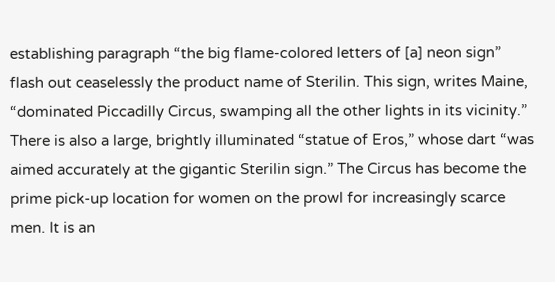establishing paragraph “the big flame-colored letters of [a] neon sign” flash out ceaselessly the product name of Sterilin. This sign, writes Maine, “dominated Piccadilly Circus, swamping all the other lights in its vicinity.” There is also a large, brightly illuminated “statue of Eros,” whose dart “was aimed accurately at the gigantic Sterilin sign.” The Circus has become the prime pick-up location for women on the prowl for increasingly scarce men. It is an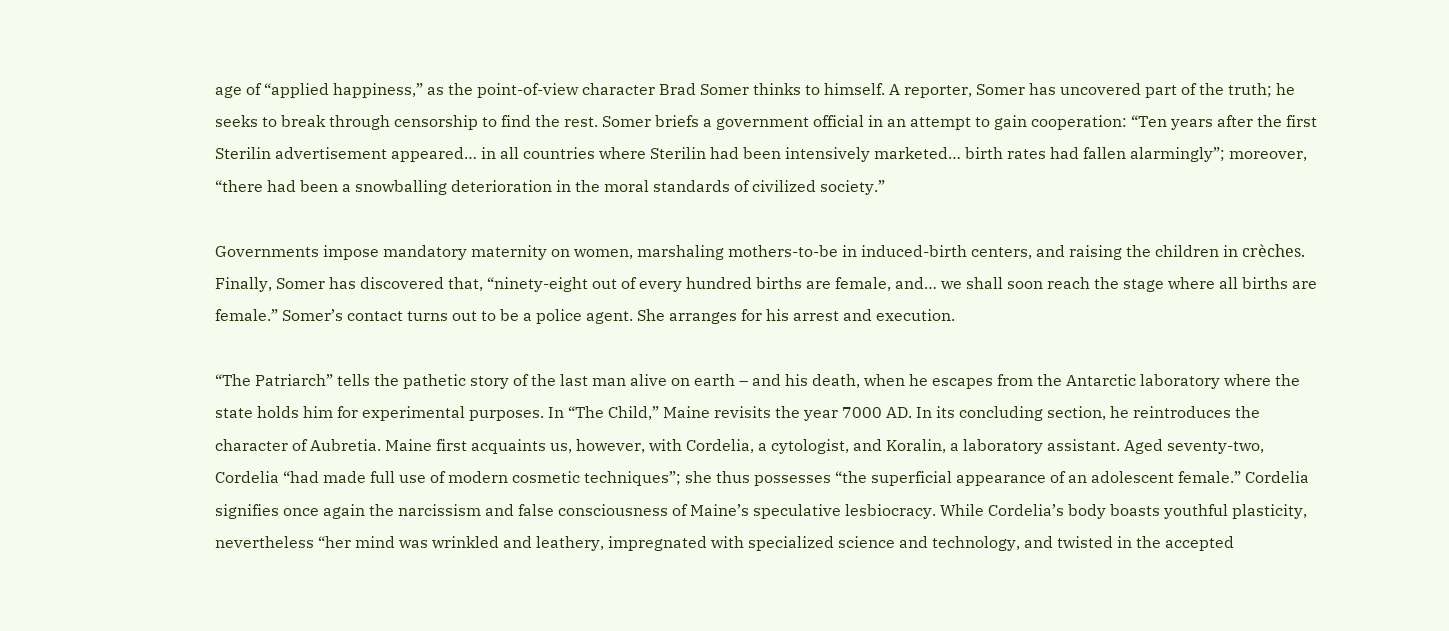age of “applied happiness,” as the point-of-view character Brad Somer thinks to himself. A reporter, Somer has uncovered part of the truth; he seeks to break through censorship to find the rest. Somer briefs a government official in an attempt to gain cooperation: “Ten years after the first Sterilin advertisement appeared… in all countries where Sterilin had been intensively marketed… birth rates had fallen alarmingly”; moreover, “there had been a snowballing deterioration in the moral standards of civilized society.”

Governments impose mandatory maternity on women, marshaling mothers-to-be in induced-birth centers, and raising the children in crèches. Finally, Somer has discovered that, “ninety-eight out of every hundred births are female, and… we shall soon reach the stage where all births are female.” Somer’s contact turns out to be a police agent. She arranges for his arrest and execution.

“The Patriarch” tells the pathetic story of the last man alive on earth – and his death, when he escapes from the Antarctic laboratory where the state holds him for experimental purposes. In “The Child,” Maine revisits the year 7000 AD. In its concluding section, he reintroduces the character of Aubretia. Maine first acquaints us, however, with Cordelia, a cytologist, and Koralin, a laboratory assistant. Aged seventy-two, Cordelia “had made full use of modern cosmetic techniques”; she thus possesses “the superficial appearance of an adolescent female.” Cordelia signifies once again the narcissism and false consciousness of Maine’s speculative lesbiocracy. While Cordelia’s body boasts youthful plasticity, nevertheless “her mind was wrinkled and leathery, impregnated with specialized science and technology, and twisted in the accepted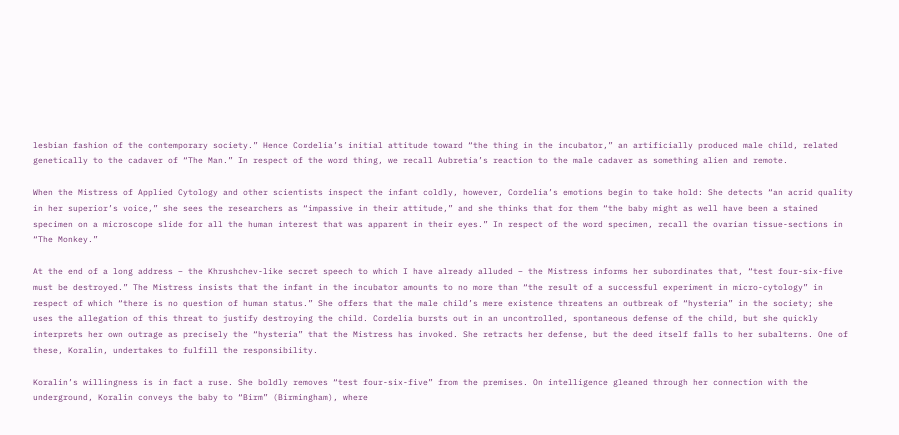lesbian fashion of the contemporary society.” Hence Cordelia’s initial attitude toward “the thing in the incubator,” an artificially produced male child, related genetically to the cadaver of “The Man.” In respect of the word thing, we recall Aubretia’s reaction to the male cadaver as something alien and remote.

When the Mistress of Applied Cytology and other scientists inspect the infant coldly, however, Cordelia’s emotions begin to take hold: She detects “an acrid quality in her superior’s voice,” she sees the researchers as “impassive in their attitude,” and she thinks that for them “the baby might as well have been a stained specimen on a microscope slide for all the human interest that was apparent in their eyes.” In respect of the word specimen, recall the ovarian tissue-sections in “The Monkey.”

At the end of a long address – the Khrushchev-like secret speech to which I have already alluded – the Mistress informs her subordinates that, “test four-six-five must be destroyed.” The Mistress insists that the infant in the incubator amounts to no more than “the result of a successful experiment in micro-cytology” in respect of which “there is no question of human status.” She offers that the male child’s mere existence threatens an outbreak of “hysteria” in the society; she uses the allegation of this threat to justify destroying the child. Cordelia bursts out in an uncontrolled, spontaneous defense of the child, but she quickly interprets her own outrage as precisely the “hysteria” that the Mistress has invoked. She retracts her defense, but the deed itself falls to her subalterns. One of these, Koralin, undertakes to fulfill the responsibility.

Koralin’s willingness is in fact a ruse. She boldly removes “test four-six-five” from the premises. On intelligence gleaned through her connection with the underground, Koralin conveys the baby to “Birm” (Birmingham), where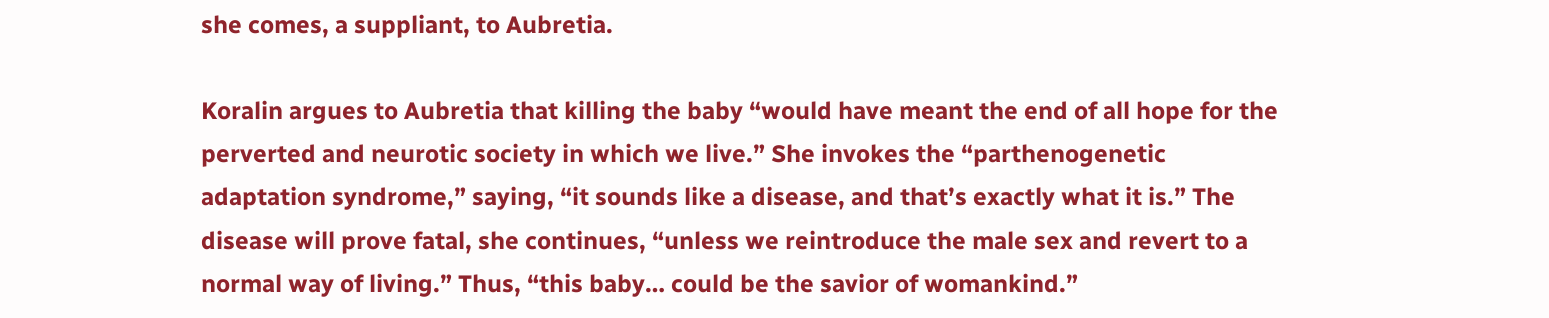she comes, a suppliant, to Aubretia.

Koralin argues to Aubretia that killing the baby “would have meant the end of all hope for the perverted and neurotic society in which we live.” She invokes the “parthenogenetic adaptation syndrome,” saying, “it sounds like a disease, and that’s exactly what it is.” The disease will prove fatal, she continues, “unless we reintroduce the male sex and revert to a normal way of living.” Thus, “this baby… could be the savior of womankind.”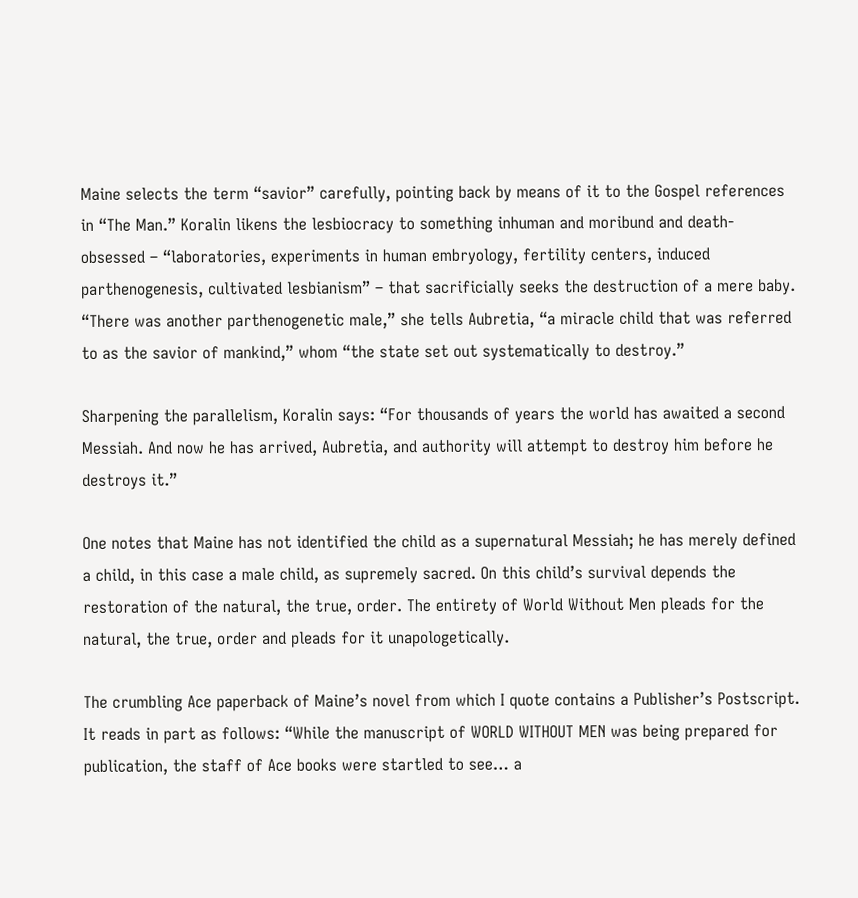Maine selects the term “savior” carefully, pointing back by means of it to the Gospel references in “The Man.” Koralin likens the lesbiocracy to something inhuman and moribund and death-obsessed – “laboratories, experiments in human embryology, fertility centers, induced parthenogenesis, cultivated lesbianism” – that sacrificially seeks the destruction of a mere baby. “There was another parthenogenetic male,” she tells Aubretia, “a miracle child that was referred to as the savior of mankind,” whom “the state set out systematically to destroy.”

Sharpening the parallelism, Koralin says: “For thousands of years the world has awaited a second Messiah. And now he has arrived, Aubretia, and authority will attempt to destroy him before he destroys it.”

One notes that Maine has not identified the child as a supernatural Messiah; he has merely defined a child, in this case a male child, as supremely sacred. On this child’s survival depends the restoration of the natural, the true, order. The entirety of World Without Men pleads for the natural, the true, order and pleads for it unapologetically.

The crumbling Ace paperback of Maine’s novel from which I quote contains a Publisher’s Postscript. It reads in part as follows: “While the manuscript of WORLD WITHOUT MEN was being prepared for publication, the staff of Ace books were startled to see… a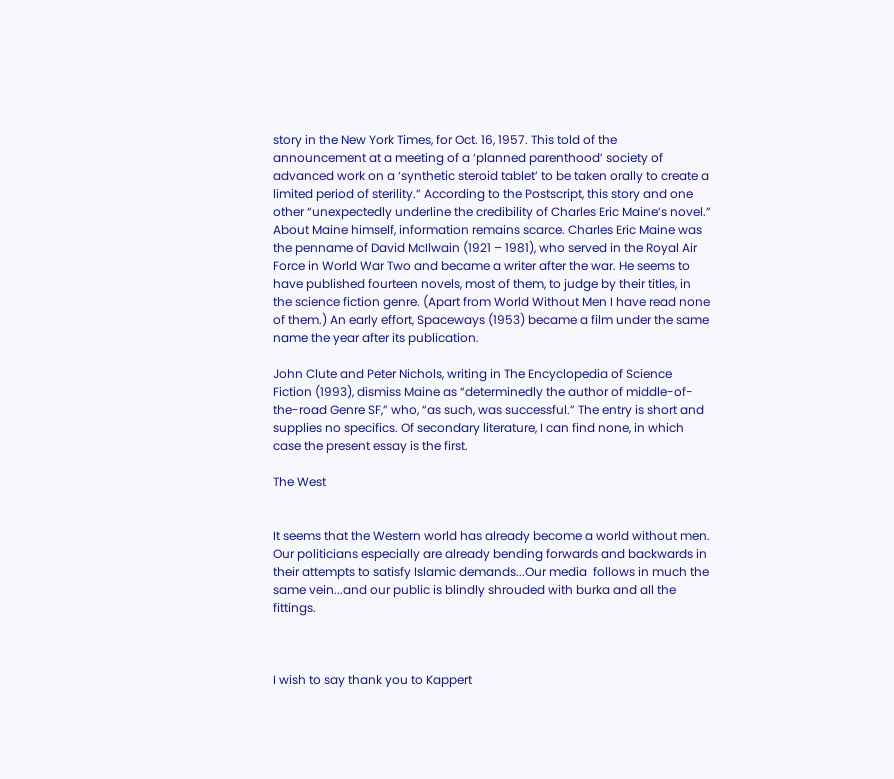story in the New York Times, for Oct. 16, 1957. This told of the announcement at a meeting of a ‘planned parenthood’ society of advanced work on a ‘synthetic steroid tablet’ to be taken orally to create a limited period of sterility.” According to the Postscript, this story and one other “unexpectedly underline the credibility of Charles Eric Maine’s novel.” About Maine himself, information remains scarce. Charles Eric Maine was the penname of David McIlwain (1921 – 1981), who served in the Royal Air Force in World War Two and became a writer after the war. He seems to have published fourteen novels, most of them, to judge by their titles, in the science fiction genre. (Apart from World Without Men I have read none of them.) An early effort, Spaceways (1953) became a film under the same name the year after its publication.

John Clute and Peter Nichols, writing in The Encyclopedia of Science Fiction (1993), dismiss Maine as “determinedly the author of middle-of-the-road Genre SF,” who, “as such, was successful.” The entry is short and supplies no specifics. Of secondary literature, I can find none, in which case the present essay is the first.

The West


It seems that the Western world has already become a world without men. Our politicians especially are already bending forwards and backwards in their attempts to satisfy Islamic demands...Our media  follows in much the same vein...and our public is blindly shrouded with burka and all the fittings.



I wish to say thank you to Kappert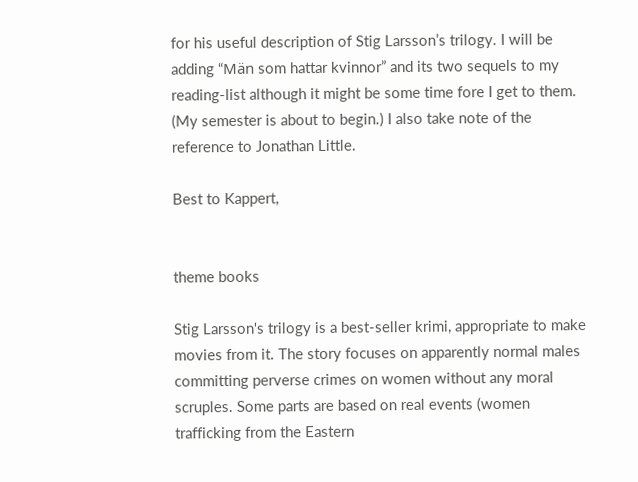for his useful description of Stig Larsson’s trilogy. I will be adding “Män som hattar kvinnor” and its two sequels to my reading-list although it might be some time fore I get to them. (My semester is about to begin.) I also take note of the reference to Jonathan Little.

Best to Kappert,


theme books

Stig Larsson's trilogy is a best-seller krimi, appropriate to make movies from it. The story focuses on apparently normal males committing perverse crimes on women without any moral scruples. Some parts are based on real events (women trafficking from the Eastern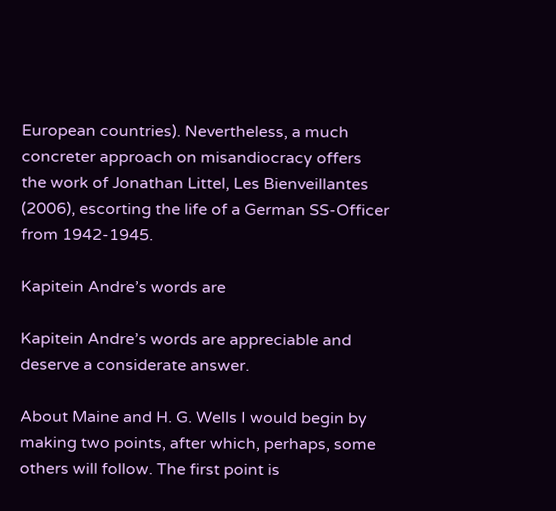European countries). Nevertheless, a much concreter approach on misandiocracy offers the work of Jonathan Littel, Les Bienveillantes (2006), escorting the life of a German SS-Officer from 1942-1945.

Kapitein Andre’s words are

Kapitein Andre’s words are appreciable and deserve a considerate answer.

About Maine and H. G. Wells I would begin by making two points, after which, perhaps, some others will follow. The first point is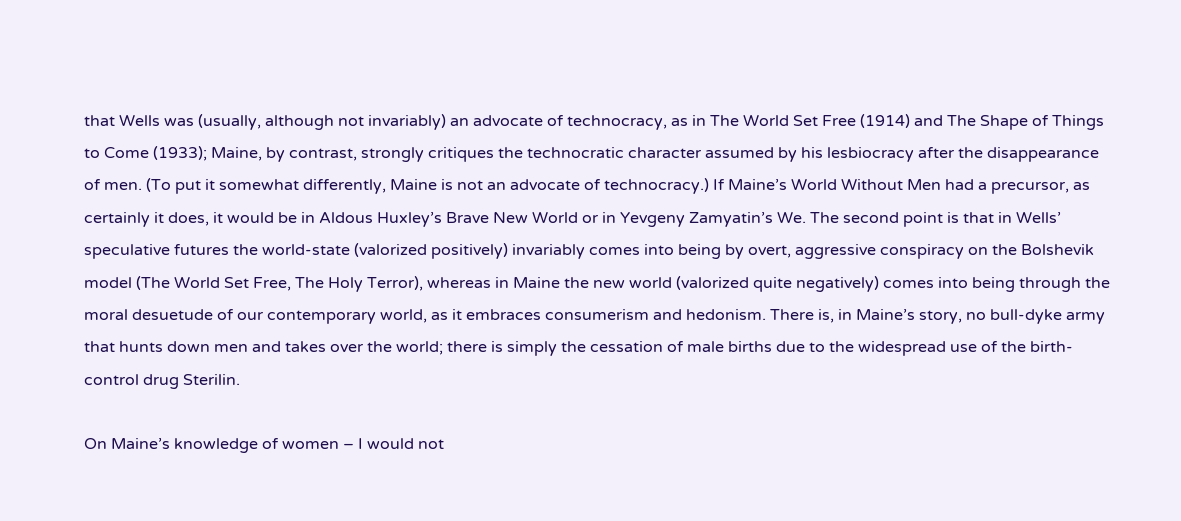that Wells was (usually, although not invariably) an advocate of technocracy, as in The World Set Free (1914) and The Shape of Things to Come (1933); Maine, by contrast, strongly critiques the technocratic character assumed by his lesbiocracy after the disappearance of men. (To put it somewhat differently, Maine is not an advocate of technocracy.) If Maine’s World Without Men had a precursor, as certainly it does, it would be in Aldous Huxley’s Brave New World or in Yevgeny Zamyatin’s We. The second point is that in Wells’ speculative futures the world-state (valorized positively) invariably comes into being by overt, aggressive conspiracy on the Bolshevik model (The World Set Free, The Holy Terror), whereas in Maine the new world (valorized quite negatively) comes into being through the moral desuetude of our contemporary world, as it embraces consumerism and hedonism. There is, in Maine’s story, no bull-dyke army that hunts down men and takes over the world; there is simply the cessation of male births due to the widespread use of the birth-control drug Sterilin.

On Maine’s knowledge of women – I would not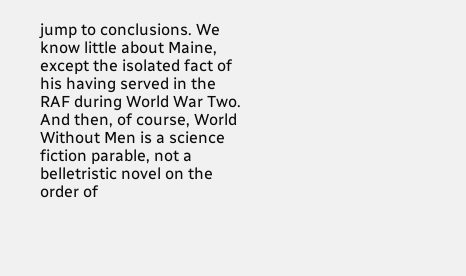jump to conclusions. We know little about Maine, except the isolated fact of his having served in the RAF during World War Two. And then, of course, World Without Men is a science fiction parable, not a belletristic novel on the order of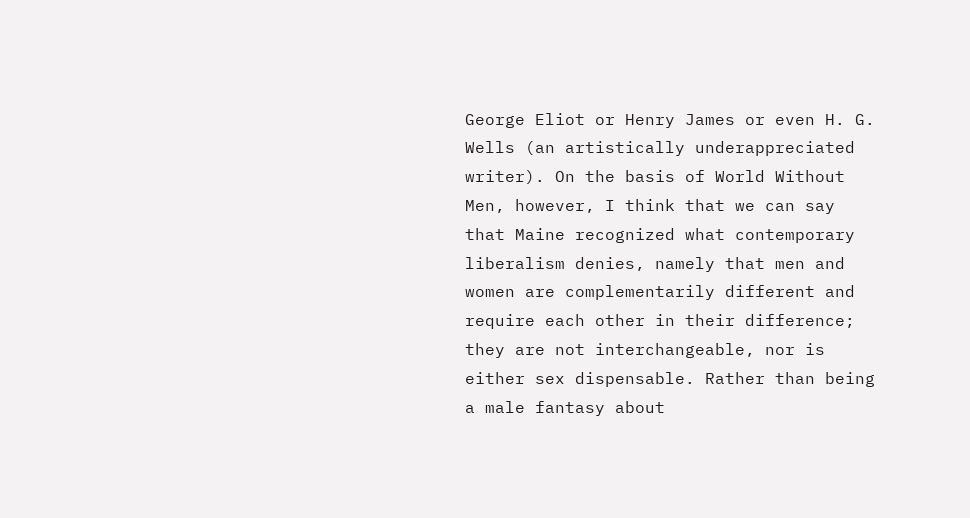George Eliot or Henry James or even H. G. Wells (an artistically underappreciated writer). On the basis of World Without Men, however, I think that we can say that Maine recognized what contemporary liberalism denies, namely that men and women are complementarily different and require each other in their difference; they are not interchangeable, nor is either sex dispensable. Rather than being a male fantasy about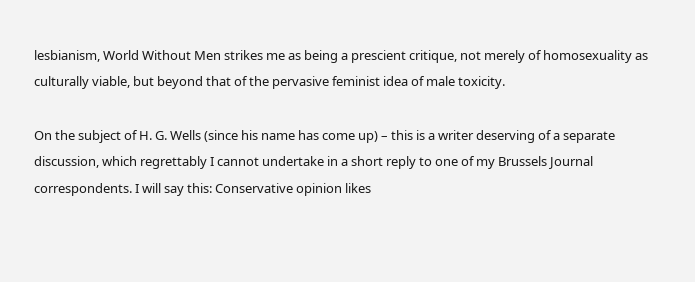lesbianism, World Without Men strikes me as being a prescient critique, not merely of homosexuality as culturally viable, but beyond that of the pervasive feminist idea of male toxicity.

On the subject of H. G. Wells (since his name has come up) – this is a writer deserving of a separate discussion, which regrettably I cannot undertake in a short reply to one of my Brussels Journal correspondents. I will say this: Conservative opinion likes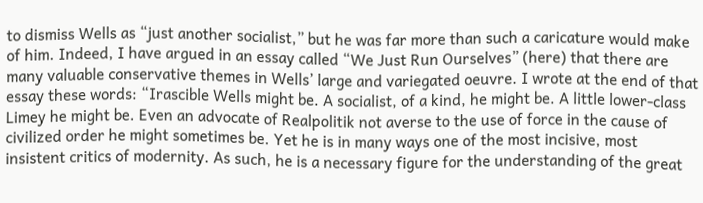to dismiss Wells as “just another socialist,” but he was far more than such a caricature would make of him. Indeed, I have argued in an essay called “We Just Run Ourselves” (here) that there are many valuable conservative themes in Wells’ large and variegated oeuvre. I wrote at the end of that essay these words: “Irascible Wells might be. A socialist, of a kind, he might be. A little lower-class Limey he might be. Even an advocate of Realpolitik not averse to the use of force in the cause of civilized order he might sometimes be. Yet he is in many ways one of the most incisive, most insistent critics of modernity. As such, he is a necessary figure for the understanding of the great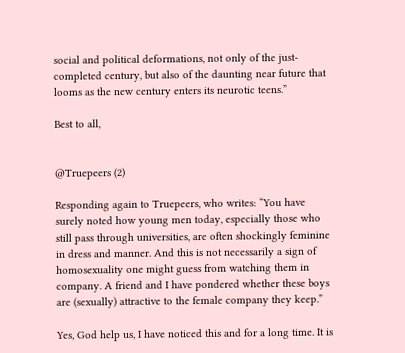social and political deformations, not only of the just-completed century, but also of the daunting near future that looms as the new century enters its neurotic teens.”

Best to all,


@Truepeers (2)

Responding again to Truepeers, who writes: “You have surely noted how young men today, especially those who still pass through universities, are often shockingly feminine in dress and manner. And this is not necessarily a sign of homosexuality one might guess from watching them in company. A friend and I have pondered whether these boys are (sexually) attractive to the female company they keep.”

Yes, God help us, I have noticed this and for a long time. It is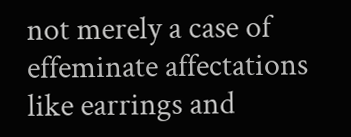not merely a case of effeminate affectations like earrings and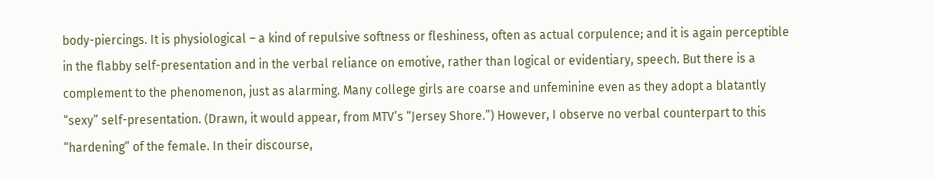body-piercings. It is physiological – a kind of repulsive softness or fleshiness, often as actual corpulence; and it is again perceptible in the flabby self-presentation and in the verbal reliance on emotive, rather than logical or evidentiary, speech. But there is a complement to the phenomenon, just as alarming. Many college girls are coarse and unfeminine even as they adopt a blatantly “sexy” self-presentation. (Drawn, it would appear, from MTV’s “Jersey Shore.”) However, I observe no verbal counterpart to this “hardening” of the female. In their discourse,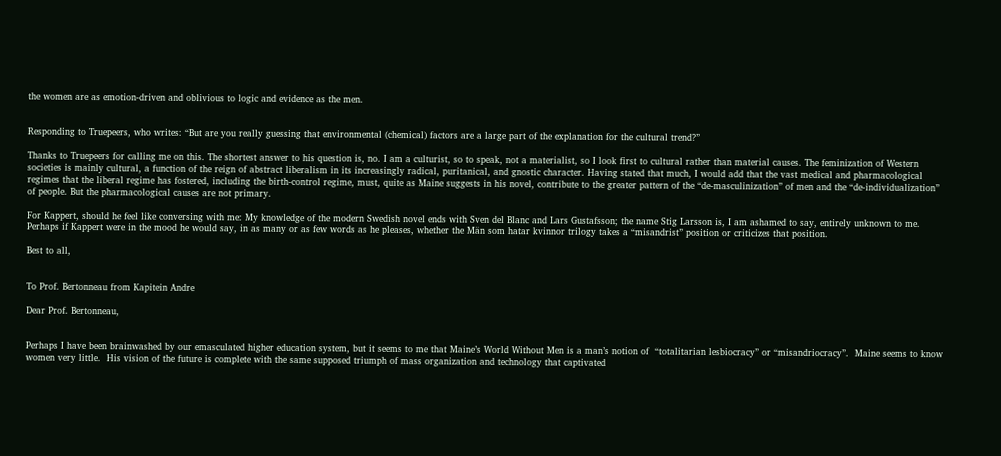the women are as emotion-driven and oblivious to logic and evidence as the men.


Responding to Truepeers, who writes: “But are you really guessing that environmental (chemical) factors are a large part of the explanation for the cultural trend?”

Thanks to Truepeers for calling me on this. The shortest answer to his question is, no. I am a culturist, so to speak, not a materialist, so I look first to cultural rather than material causes. The feminization of Western societies is mainly cultural, a function of the reign of abstract liberalism in its increasingly radical, puritanical, and gnostic character. Having stated that much, I would add that the vast medical and pharmacological regimes that the liberal regime has fostered, including the birth-control regime, must, quite as Maine suggests in his novel, contribute to the greater pattern of the “de-masculinization” of men and the “de-individualization” of people. But the pharmacological causes are not primary.

For Kappert, should he feel like conversing with me: My knowledge of the modern Swedish novel ends with Sven del Blanc and Lars Gustafsson; the name Stig Larsson is, I am ashamed to say, entirely unknown to me. Perhaps if Kappert were in the mood he would say, in as many or as few words as he pleases, whether the Män som hatar kvinnor trilogy takes a “misandrist” position or criticizes that position.

Best to all,


To Prof. Bertonneau from Kapitein Andre

Dear Prof. Bertonneau,


Perhaps I have been brainwashed by our emasculated higher education system, but it seems to me that Maine’s World Without Men is a man’s notion of  “totalitarian lesbiocracy” or “misandriocracy”.  Maine seems to know women very little.  His vision of the future is complete with the same supposed triumph of mass organization and technology that captivated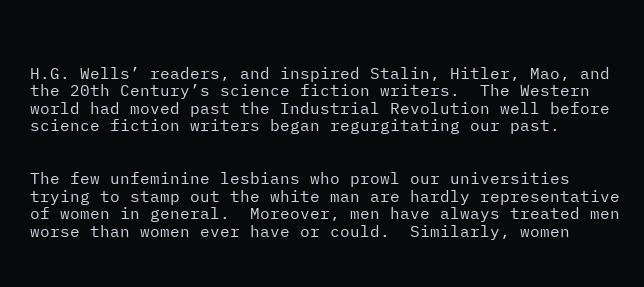H.G. Wells’ readers, and inspired Stalin, Hitler, Mao, and the 20th Century’s science fiction writers.  The Western world had moved past the Industrial Revolution well before science fiction writers began regurgitating our past.


The few unfeminine lesbians who prowl our universities trying to stamp out the white man are hardly representative of women in general.  Moreover, men have always treated men worse than women ever have or could.  Similarly, women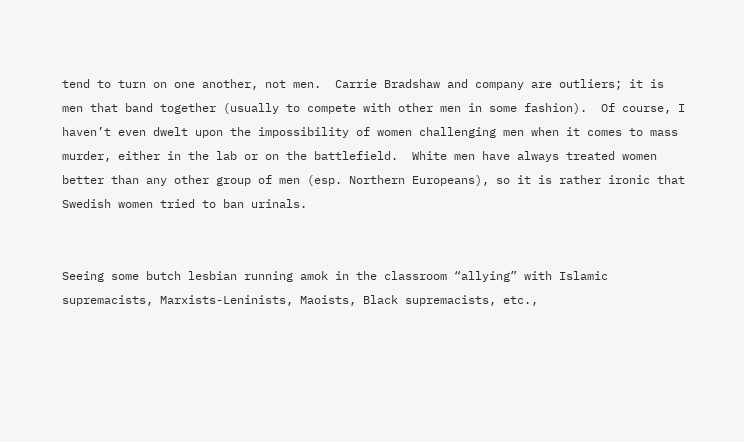tend to turn on one another, not men.  Carrie Bradshaw and company are outliers; it is men that band together (usually to compete with other men in some fashion).  Of course, I haven’t even dwelt upon the impossibility of women challenging men when it comes to mass murder, either in the lab or on the battlefield.  White men have always treated women better than any other group of men (esp. Northern Europeans), so it is rather ironic that Swedish women tried to ban urinals.


Seeing some butch lesbian running amok in the classroom “allying” with Islamic supremacists, Marxists-Leninists, Maoists, Black supremacists, etc.,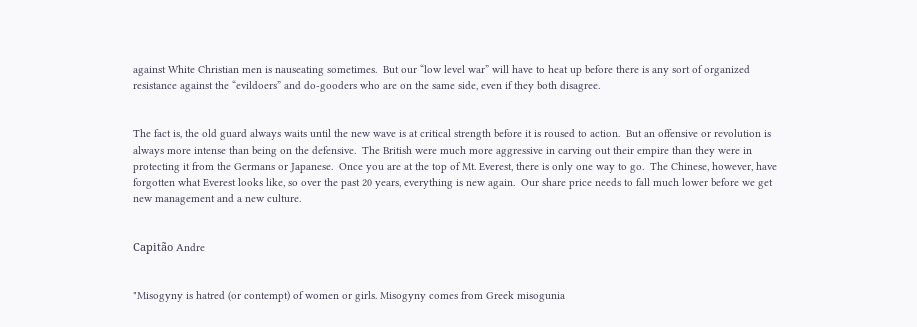against White Christian men is nauseating sometimes.  But our “low level war” will have to heat up before there is any sort of organized resistance against the “evildoers” and do-gooders who are on the same side, even if they both disagree.


The fact is, the old guard always waits until the new wave is at critical strength before it is roused to action.  But an offensive or revolution is always more intense than being on the defensive.  The British were much more aggressive in carving out their empire than they were in protecting it from the Germans or Japanese.  Once you are at the top of Mt. Everest, there is only one way to go.  The Chinese, however, have forgotten what Everest looks like, so over the past 20 years, everything is new again.  Our share price needs to fall much lower before we get new management and a new culture.


Capitão Andre


"Misogyny is hatred (or contempt) of women or girls. Misogyny comes from Greek misogunia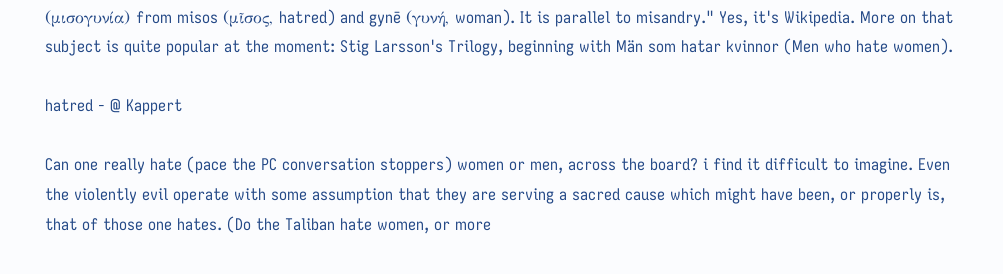(μισογυνία) from misos (μῖσος, hatred) and gynē (γυνή, woman). It is parallel to misandry." Yes, it's Wikipedia. More on that subject is quite popular at the moment: Stig Larsson's Trilogy, beginning with Män som hatar kvinnor (Men who hate women).

hatred - @ Kappert

Can one really hate (pace the PC conversation stoppers) women or men, across the board? i find it difficult to imagine. Even the violently evil operate with some assumption that they are serving a sacred cause which might have been, or properly is, that of those one hates. (Do the Taliban hate women, or more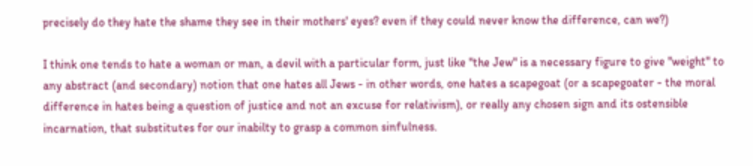precisely do they hate the shame they see in their mothers' eyes? even if they could never know the difference, can we?)

I think one tends to hate a woman or man, a devil with a particular form, just like "the Jew" is a necessary figure to give "weight" to any abstract (and secondary) notion that one hates all Jews - in other words, one hates a scapegoat (or a scapegoater - the moral difference in hates being a question of justice and not an excuse for relativism), or really any chosen sign and its ostensible incarnation, that substitutes for our inabilty to grasp a common sinfulness.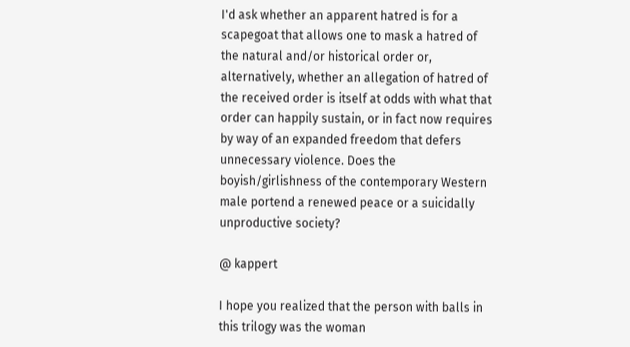I'd ask whether an apparent hatred is for a scapegoat that allows one to mask a hatred of the natural and/or historical order or, alternatively, whether an allegation of hatred of the received order is itself at odds with what that order can happily sustain, or in fact now requires by way of an expanded freedom that defers unnecessary violence. Does the boyish/girlishness of the contemporary Western male portend a renewed peace or a suicidally unproductive society?

@ kappert

I hope you realized that the person with balls in this trilogy was the woman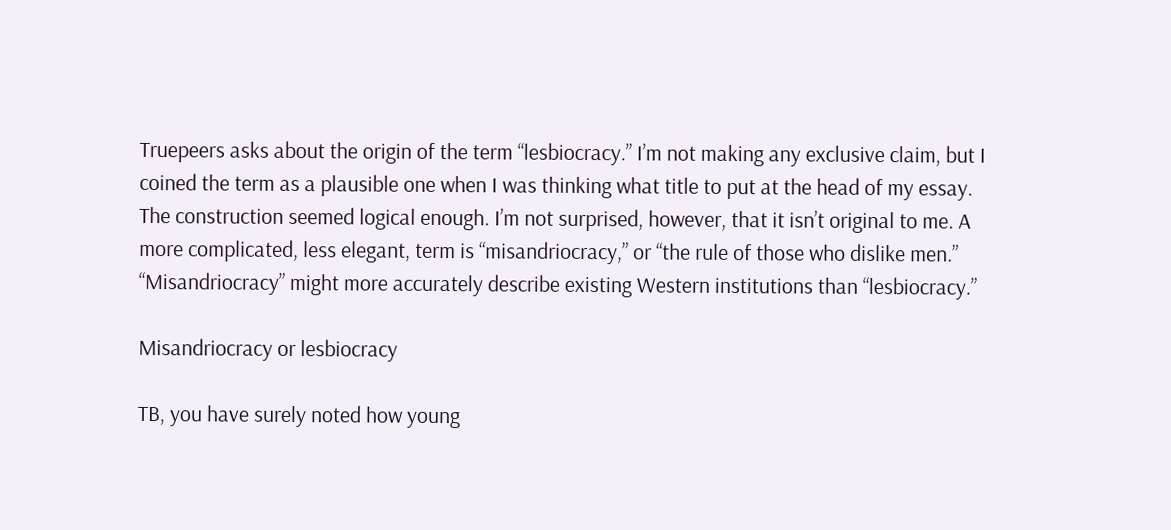Truepeers asks about the origin of the term “lesbiocracy.” I’m not making any exclusive claim, but I coined the term as a plausible one when I was thinking what title to put at the head of my essay. The construction seemed logical enough. I’m not surprised, however, that it isn’t original to me. A more complicated, less elegant, term is “misandriocracy,” or “the rule of those who dislike men.” “Misandriocracy” might more accurately describe existing Western institutions than “lesbiocracy.”

Misandriocracy or lesbiocracy

TB, you have surely noted how young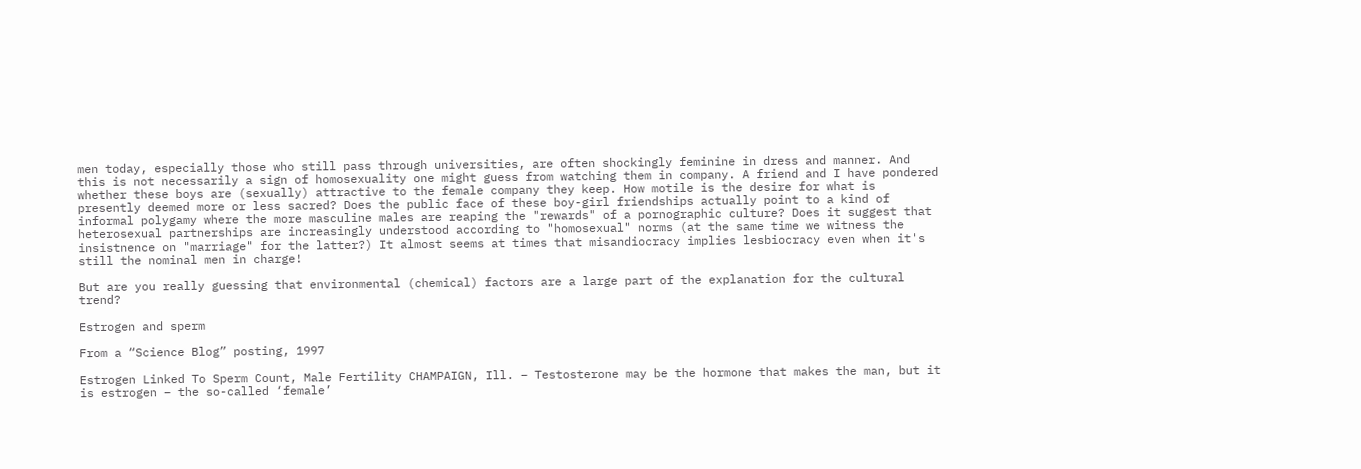men today, especially those who still pass through universities, are often shockingly feminine in dress and manner. And this is not necessarily a sign of homosexuality one might guess from watching them in company. A friend and I have pondered whether these boys are (sexually) attractive to the female company they keep. How motile is the desire for what is presently deemed more or less sacred? Does the public face of these boy-girl friendships actually point to a kind of informal polygamy where the more masculine males are reaping the "rewards" of a pornographic culture? Does it suggest that heterosexual partnerships are increasingly understood according to "homosexual" norms (at the same time we witness the insistnence on "marriage" for the latter?) It almost seems at times that misandiocracy implies lesbiocracy even when it's still the nominal men in charge!

But are you really guessing that environmental (chemical) factors are a large part of the explanation for the cultural trend?

Estrogen and sperm

From a “Science Blog” posting, 1997

Estrogen Linked To Sperm Count, Male Fertility CHAMPAIGN, Ill. – Testosterone may be the hormone that makes the man, but it is estrogen – the so-called ‘female’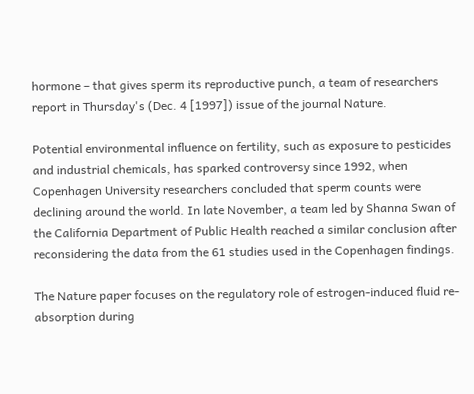hormone – that gives sperm its reproductive punch, a team of researchers report in Thursday's (Dec. 4 [1997]) issue of the journal Nature.

Potential environmental influence on fertility, such as exposure to pesticides and industrial chemicals, has sparked controversy since 1992, when Copenhagen University researchers concluded that sperm counts were declining around the world. In late November, a team led by Shanna Swan of the California Department of Public Health reached a similar conclusion after reconsidering the data from the 61 studies used in the Copenhagen findings.

The Nature paper focuses on the regulatory role of estrogen-induced fluid re-absorption during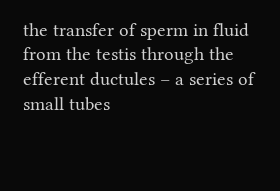the transfer of sperm in fluid from the testis through the efferent ductules – a series of small tubes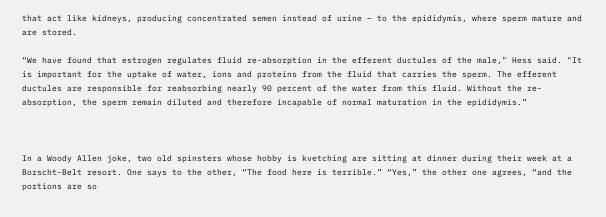that act like kidneys, producing concentrated semen instead of urine – to the epididymis, where sperm mature and are stored.

“We have found that estrogen regulates fluid re-absorption in the efferent ductules of the male," Hess said. "It is important for the uptake of water, ions and proteins from the fluid that carries the sperm. The efferent ductules are responsible for reabsorbing nearly 90 percent of the water from this fluid. Without the re-absorption, the sperm remain diluted and therefore incapable of normal maturation in the epididymis.”



In a Woody Allen joke, two old spinsters whose hobby is kvetching are sitting at dinner during their week at a Borscht-Belt resort. One says to the other, “The food here is terrible.” “Yes,” the other one agrees, “and the portions are so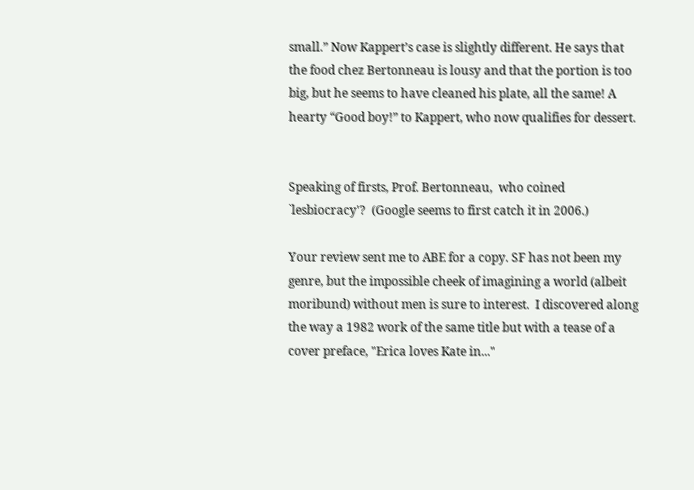small.” Now Kappert’s case is slightly different. He says that the food chez Bertonneau is lousy and that the portion is too big, but he seems to have cleaned his plate, all the same! A hearty “Good boy!” to Kappert, who now qualifies for dessert.


Speaking of firsts, Prof. Bertonneau,  who coined `lesbiocracy'?  (Google seems to first catch it in 2006.)

Your review sent me to ABE for a copy. SF has not been my genre, but the impossible cheek of imagining a world (albeit moribund) without men is sure to interest.  I discovered along the way a 1982 work of the same title but with a tease of a cover preface, "Erica loves Kate in..."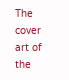The cover art of the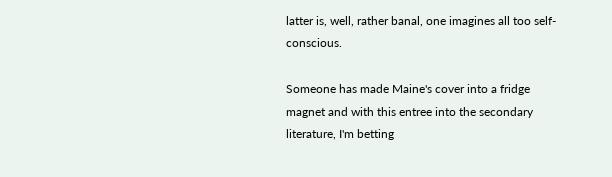latter is, well, rather banal, one imagines all too self-conscious.

Someone has made Maine's cover into a fridge magnet and with this entree into the secondary literature, I'm betting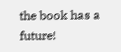the book has a future!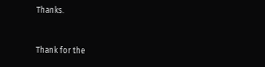Thanks.


Thank for the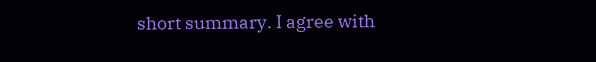short summary. I agree with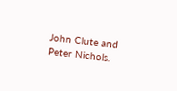John Clute and Peter Nichols.